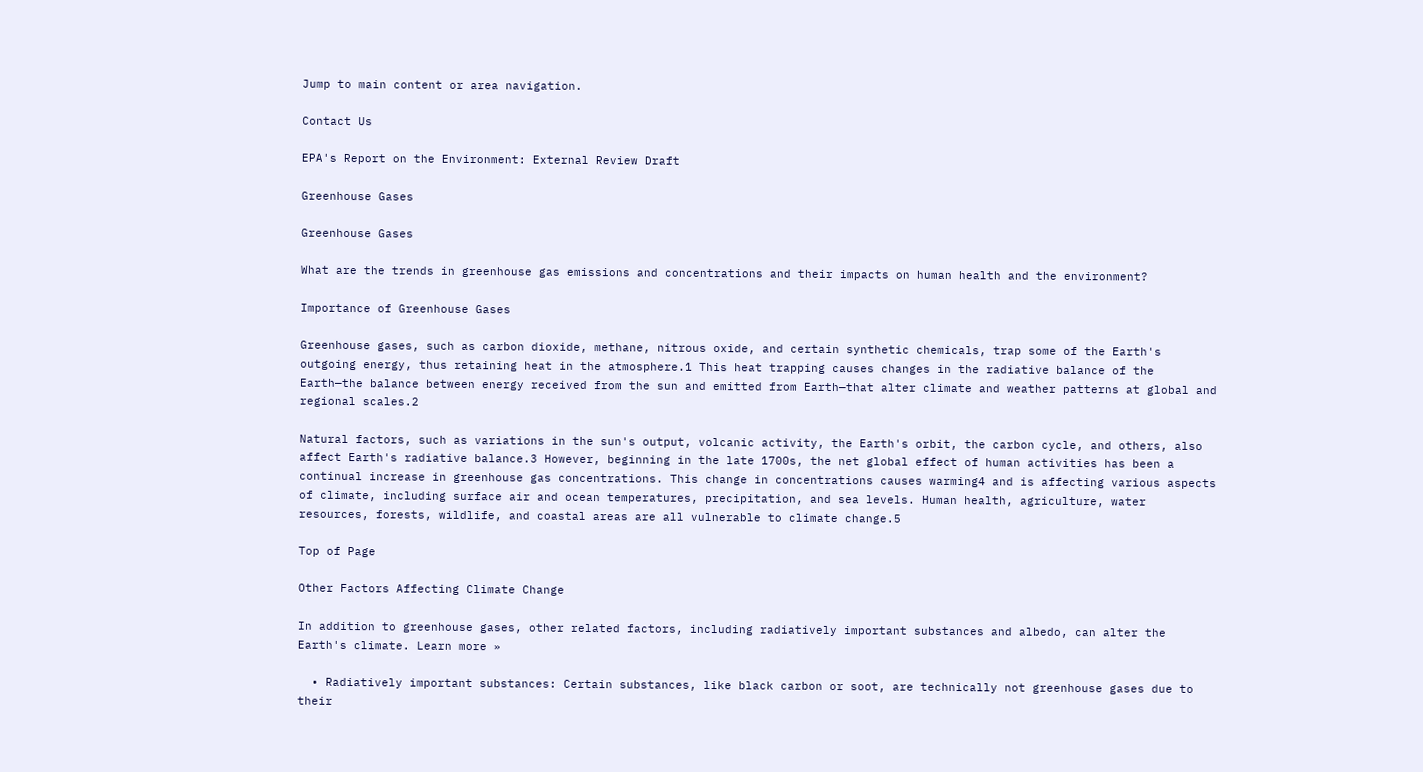Jump to main content or area navigation.

Contact Us

EPA's Report on the Environment: External Review Draft

Greenhouse Gases

Greenhouse Gases

What are the trends in greenhouse gas emissions and concentrations and their impacts on human health and the environment?

Importance of Greenhouse Gases

Greenhouse gases, such as carbon dioxide, methane, nitrous oxide, and certain synthetic chemicals, trap some of the Earth's outgoing energy, thus retaining heat in the atmosphere.1 This heat trapping causes changes in the radiative balance of the Earth—the balance between energy received from the sun and emitted from Earth—that alter climate and weather patterns at global and regional scales.2

Natural factors, such as variations in the sun's output, volcanic activity, the Earth's orbit, the carbon cycle, and others, also affect Earth's radiative balance.3 However, beginning in the late 1700s, the net global effect of human activities has been a continual increase in greenhouse gas concentrations. This change in concentrations causes warming4 and is affecting various aspects of climate, including surface air and ocean temperatures, precipitation, and sea levels. Human health, agriculture, water resources, forests, wildlife, and coastal areas are all vulnerable to climate change.5

Top of Page

Other Factors Affecting Climate Change

In addition to greenhouse gases, other related factors, including radiatively important substances and albedo, can alter the Earth's climate. Learn more »

  • Radiatively important substances: Certain substances, like black carbon or soot, are technically not greenhouse gases due to their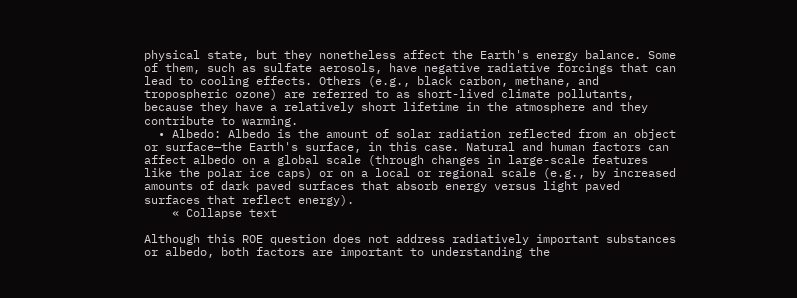physical state, but they nonetheless affect the Earth's energy balance. Some of them, such as sulfate aerosols, have negative radiative forcings that can lead to cooling effects. Others (e.g., black carbon, methane, and tropospheric ozone) are referred to as short-lived climate pollutants, because they have a relatively short lifetime in the atmosphere and they contribute to warming.
  • Albedo: Albedo is the amount of solar radiation reflected from an object or surface—the Earth's surface, in this case. Natural and human factors can affect albedo on a global scale (through changes in large-scale features like the polar ice caps) or on a local or regional scale (e.g., by increased amounts of dark paved surfaces that absorb energy versus light paved surfaces that reflect energy).
    « Collapse text

Although this ROE question does not address radiatively important substances or albedo, both factors are important to understanding the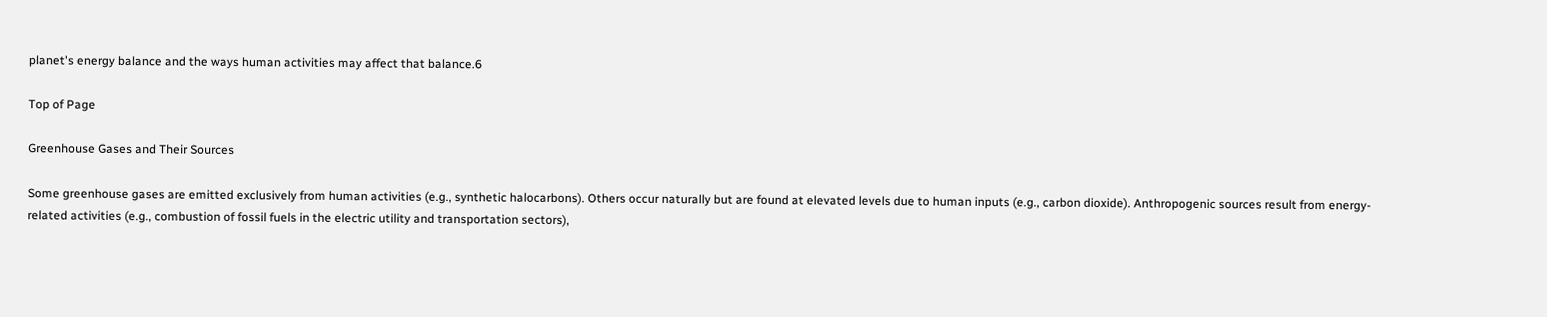planet's energy balance and the ways human activities may affect that balance.6

Top of Page

Greenhouse Gases and Their Sources

Some greenhouse gases are emitted exclusively from human activities (e.g., synthetic halocarbons). Others occur naturally but are found at elevated levels due to human inputs (e.g., carbon dioxide). Anthropogenic sources result from energy-related activities (e.g., combustion of fossil fuels in the electric utility and transportation sectors),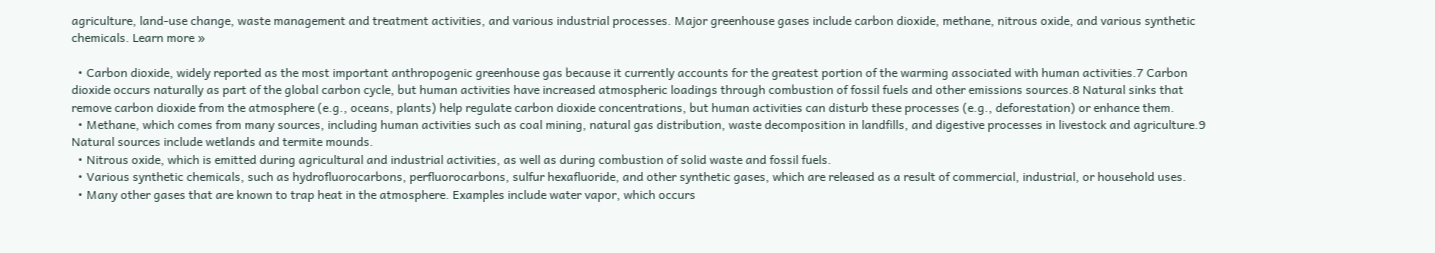agriculture, land-use change, waste management and treatment activities, and various industrial processes. Major greenhouse gases include carbon dioxide, methane, nitrous oxide, and various synthetic chemicals. Learn more »

  • Carbon dioxide, widely reported as the most important anthropogenic greenhouse gas because it currently accounts for the greatest portion of the warming associated with human activities.7 Carbon dioxide occurs naturally as part of the global carbon cycle, but human activities have increased atmospheric loadings through combustion of fossil fuels and other emissions sources.8 Natural sinks that remove carbon dioxide from the atmosphere (e.g., oceans, plants) help regulate carbon dioxide concentrations, but human activities can disturb these processes (e.g., deforestation) or enhance them.
  • Methane, which comes from many sources, including human activities such as coal mining, natural gas distribution, waste decomposition in landfills, and digestive processes in livestock and agriculture.9 Natural sources include wetlands and termite mounds.
  • Nitrous oxide, which is emitted during agricultural and industrial activities, as well as during combustion of solid waste and fossil fuels.
  • Various synthetic chemicals, such as hydrofluorocarbons, perfluorocarbons, sulfur hexafluoride, and other synthetic gases, which are released as a result of commercial, industrial, or household uses.
  • Many other gases that are known to trap heat in the atmosphere. Examples include water vapor, which occurs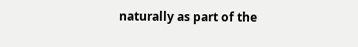naturally as part of the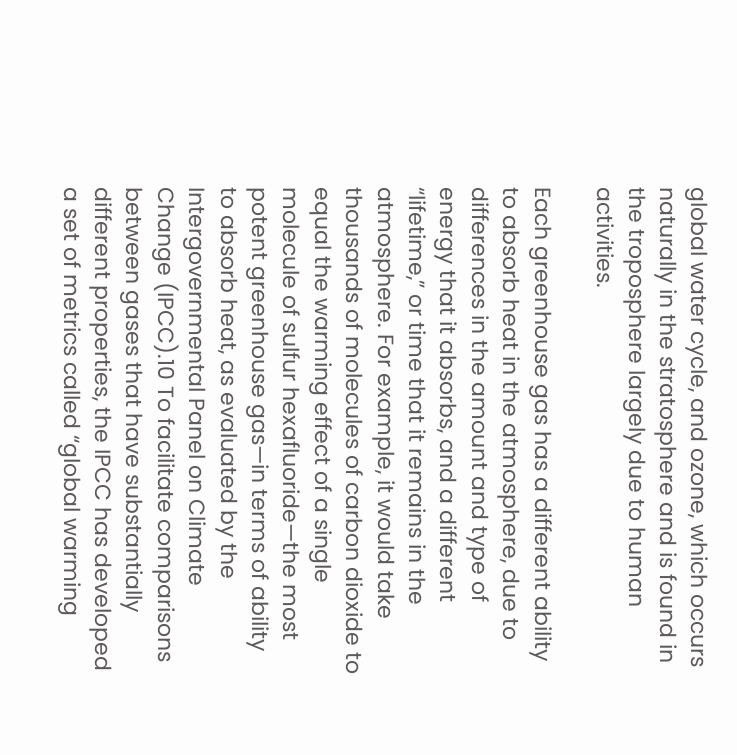global water cycle, and ozone, which occurs naturally in the stratosphere and is found in the troposphere largely due to human activities.

Each greenhouse gas has a different ability to absorb heat in the atmosphere, due to differences in the amount and type of energy that it absorbs, and a different “lifetime,” or time that it remains in the atmosphere. For example, it would take thousands of molecules of carbon dioxide to equal the warming effect of a single molecule of sulfur hexafluoride—the most potent greenhouse gas—in terms of ability to absorb heat, as evaluated by the Intergovernmental Panel on Climate Change (IPCC).10 To facilitate comparisons between gases that have substantially different properties, the IPCC has developed a set of metrics called “global warming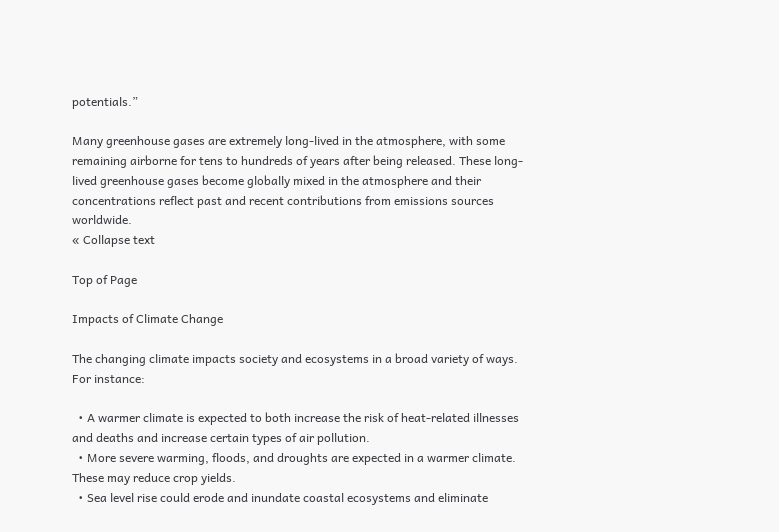potentials.”

Many greenhouse gases are extremely long-lived in the atmosphere, with some remaining airborne for tens to hundreds of years after being released. These long-lived greenhouse gases become globally mixed in the atmosphere and their concentrations reflect past and recent contributions from emissions sources worldwide.
« Collapse text

Top of Page

Impacts of Climate Change

The changing climate impacts society and ecosystems in a broad variety of ways. For instance:

  • A warmer climate is expected to both increase the risk of heat-related illnesses and deaths and increase certain types of air pollution.
  • More severe warming, floods, and droughts are expected in a warmer climate. These may reduce crop yields.
  • Sea level rise could erode and inundate coastal ecosystems and eliminate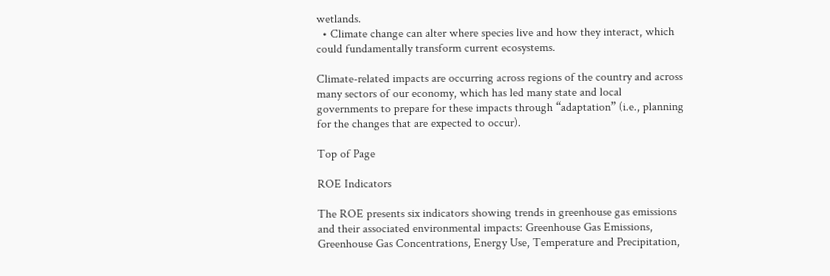wetlands.
  • Climate change can alter where species live and how they interact, which could fundamentally transform current ecosystems.

Climate-related impacts are occurring across regions of the country and across many sectors of our economy, which has led many state and local governments to prepare for these impacts through “adaptation” (i.e., planning for the changes that are expected to occur).

Top of Page

ROE Indicators

The ROE presents six indicators showing trends in greenhouse gas emissions and their associated environmental impacts: Greenhouse Gas Emissions, Greenhouse Gas Concentrations, Energy Use, Temperature and Precipitation,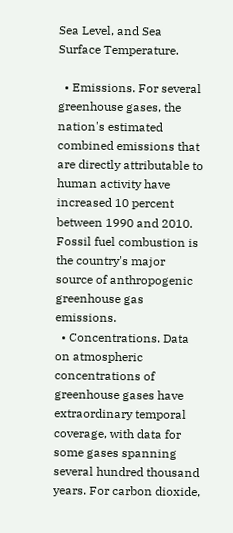Sea Level, and Sea Surface Temperature.

  • Emissions. For several greenhouse gases, the nation's estimated combined emissions that are directly attributable to human activity have increased 10 percent between 1990 and 2010. Fossil fuel combustion is the country's major source of anthropogenic greenhouse gas emissions.
  • Concentrations. Data on atmospheric concentrations of greenhouse gases have extraordinary temporal coverage, with data for some gases spanning several hundred thousand years. For carbon dioxide,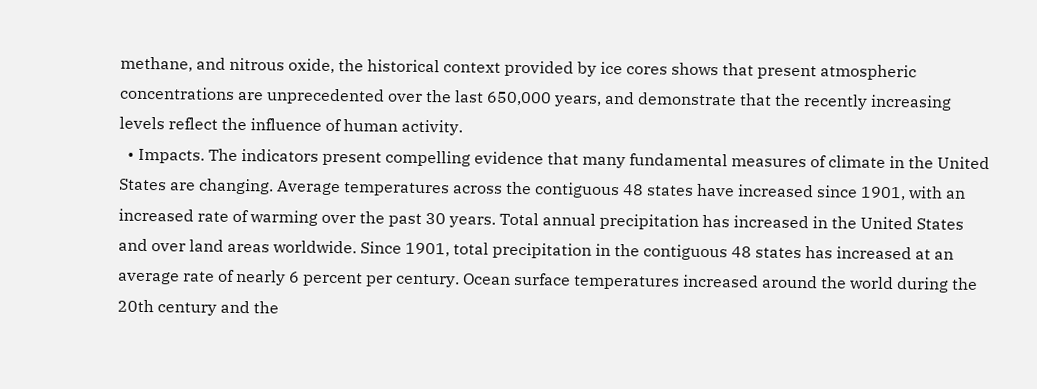methane, and nitrous oxide, the historical context provided by ice cores shows that present atmospheric concentrations are unprecedented over the last 650,000 years, and demonstrate that the recently increasing levels reflect the influence of human activity.
  • Impacts. The indicators present compelling evidence that many fundamental measures of climate in the United States are changing. Average temperatures across the contiguous 48 states have increased since 1901, with an increased rate of warming over the past 30 years. Total annual precipitation has increased in the United States and over land areas worldwide. Since 1901, total precipitation in the contiguous 48 states has increased at an average rate of nearly 6 percent per century. Ocean surface temperatures increased around the world during the 20th century and the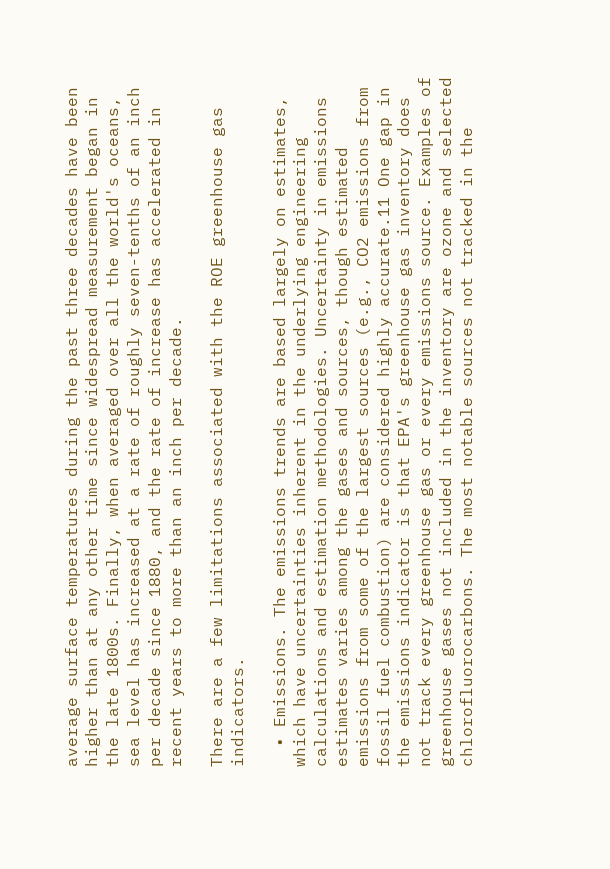average surface temperatures during the past three decades have been higher than at any other time since widespread measurement began in the late 1800s. Finally, when averaged over all the world's oceans, sea level has increased at a rate of roughly seven-tenths of an inch per decade since 1880, and the rate of increase has accelerated in recent years to more than an inch per decade.

There are a few limitations associated with the ROE greenhouse gas indicators.

  • Emissions. The emissions trends are based largely on estimates, which have uncertainties inherent in the underlying engineering calculations and estimation methodologies. Uncertainty in emissions estimates varies among the gases and sources, though estimated emissions from some of the largest sources (e.g., CO2 emissions from fossil fuel combustion) are considered highly accurate.11 One gap in the emissions indicator is that EPA's greenhouse gas inventory does not track every greenhouse gas or every emissions source. Examples of greenhouse gases not included in the inventory are ozone and selected chlorofluorocarbons. The most notable sources not tracked in the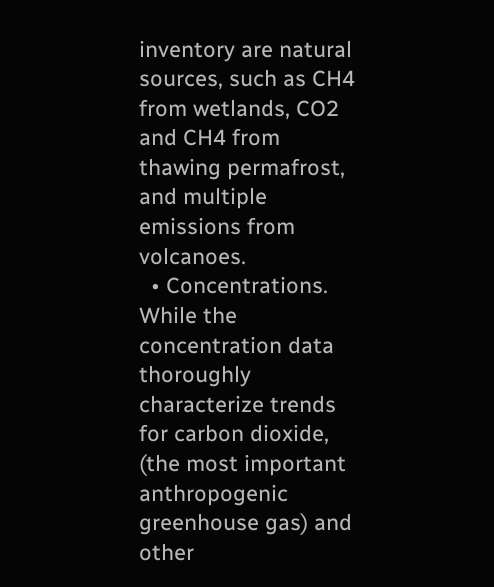inventory are natural sources, such as CH4 from wetlands, CO2 and CH4 from thawing permafrost, and multiple emissions from volcanoes.
  • Concentrations. While the concentration data thoroughly characterize trends for carbon dioxide, (the most important anthropogenic greenhouse gas) and other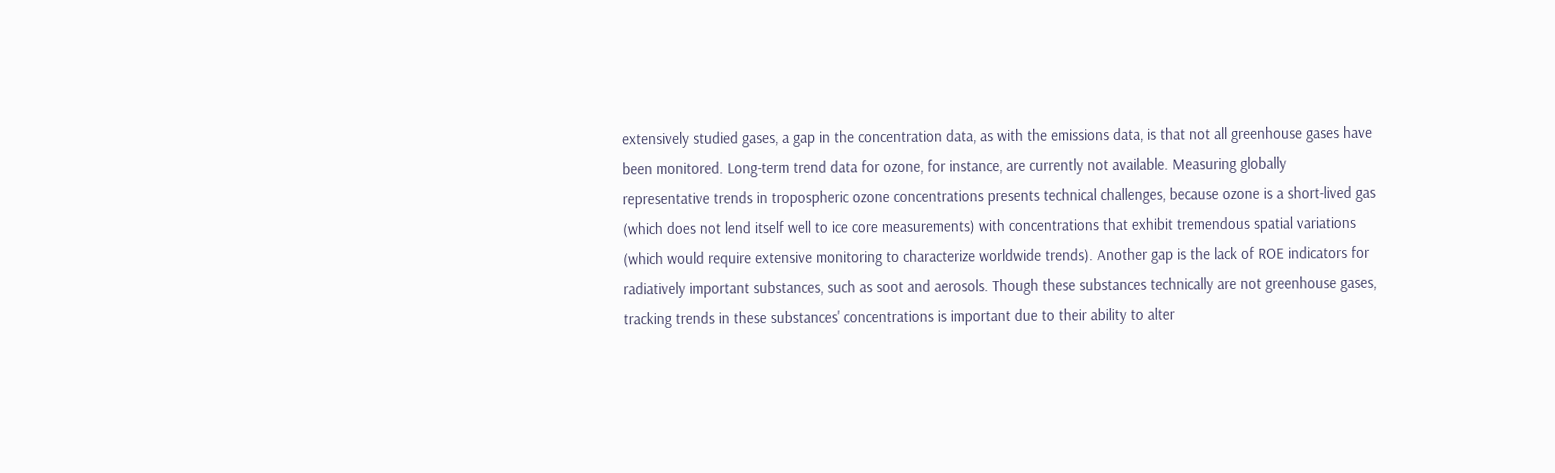extensively studied gases, a gap in the concentration data, as with the emissions data, is that not all greenhouse gases have been monitored. Long-term trend data for ozone, for instance, are currently not available. Measuring globally representative trends in tropospheric ozone concentrations presents technical challenges, because ozone is a short-lived gas (which does not lend itself well to ice core measurements) with concentrations that exhibit tremendous spatial variations (which would require extensive monitoring to characterize worldwide trends). Another gap is the lack of ROE indicators for radiatively important substances, such as soot and aerosols. Though these substances technically are not greenhouse gases, tracking trends in these substances' concentrations is important due to their ability to alter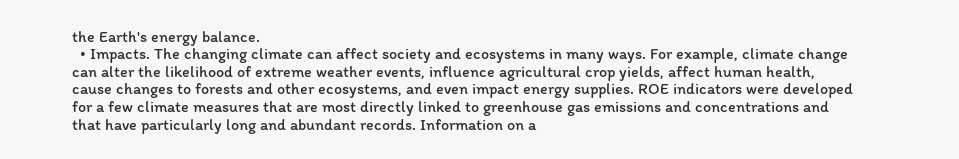the Earth's energy balance.
  • Impacts. The changing climate can affect society and ecosystems in many ways. For example, climate change can alter the likelihood of extreme weather events, influence agricultural crop yields, affect human health, cause changes to forests and other ecosystems, and even impact energy supplies. ROE indicators were developed for a few climate measures that are most directly linked to greenhouse gas emissions and concentrations and that have particularly long and abundant records. Information on a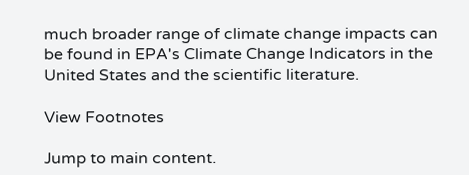much broader range of climate change impacts can be found in EPA's Climate Change Indicators in the United States and the scientific literature.

View Footnotes

Jump to main content.